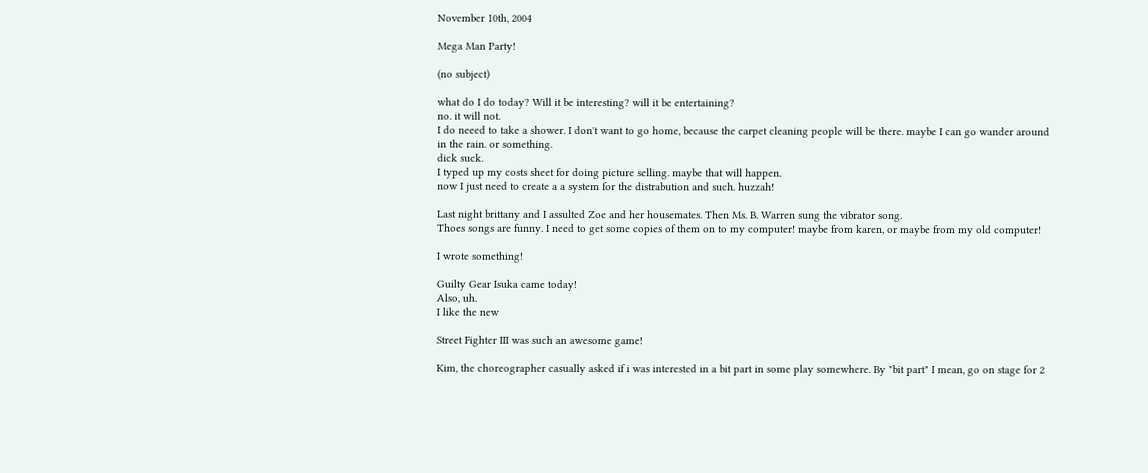November 10th, 2004

Mega Man Party!

(no subject)

what do I do today? Will it be interesting? will it be entertaining?
no. it will not.
I do neeed to take a shower. I don't want to go home, because the carpet cleaning people will be there. maybe I can go wander around in the rain. or something.
dick suck.
I typed up my costs sheet for doing picture selling. maybe that will happen.
now I just need to create a a system for the distrabution and such. huzzah!

Last night brittany and I assulted Zoe and her housemates. Then Ms. B. Warren sung the vibrator song.
Thoes songs are funny. I need to get some copies of them on to my computer! maybe from karen, or maybe from my old computer!

I wrote something!

Guilty Gear Isuka came today!
Also, uh.
I like the new

Street Fighter III was such an awesome game!

Kim, the choreographer casually asked if i was interested in a bit part in some play somewhere. By "bit part" I mean, go on stage for 2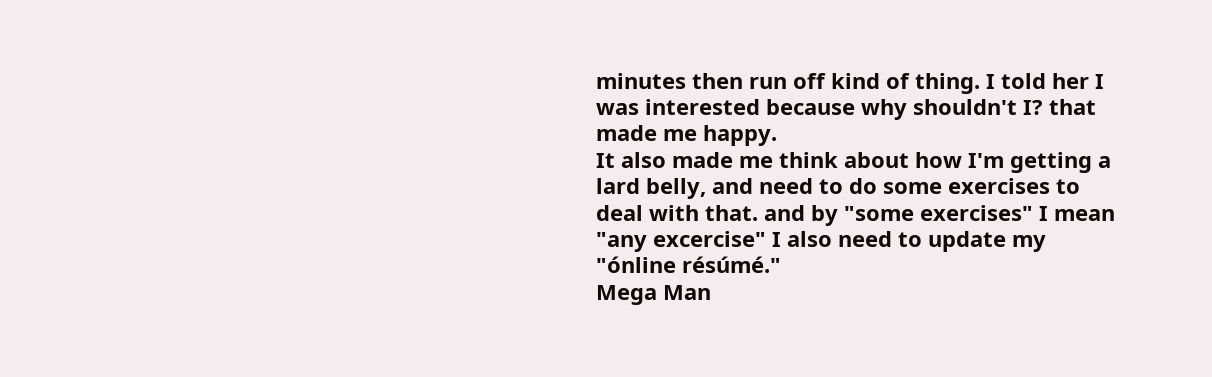minutes then run off kind of thing. I told her I was interested because why shouldn't I? that made me happy.
It also made me think about how I'm getting a lard belly, and need to do some exercises to deal with that. and by "some exercises" I mean "any excercise" I also need to update my "ónline résúmé."
Mega Man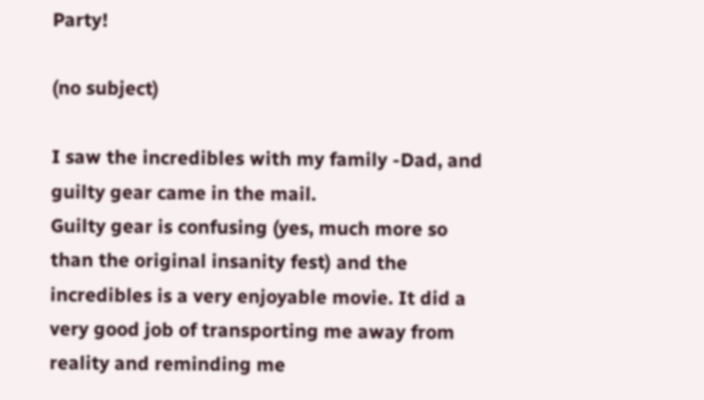Party!

(no subject)

I saw the incredibles with my family -Dad, and guilty gear came in the mail.
Guilty gear is confusing (yes, much more so than the original insanity fest) and the incredibles is a very enjoyable movie. It did a very good job of transporting me away from reality and reminding me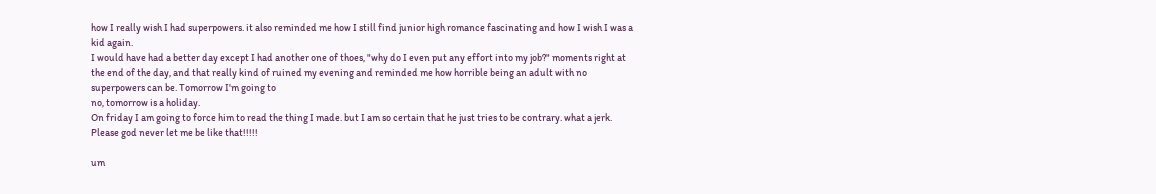how I really wish I had superpowers. it also reminded me how I still find junior high romance fascinating and how I wish I was a kid again.
I would have had a better day except I had another one of thoes, "why do I even put any effort into my job?" moments right at the end of the day, and that really kind of ruined my evening and reminded me how horrible being an adult with no superpowers can be. Tomorrow I'm going to
no, tomorrow is a holiday.
On friday I am going to force him to read the thing I made. but I am so certain that he just tries to be contrary. what a jerk. Please god never let me be like that!!!!!

um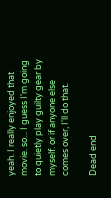yeah. I really enjoyed that movie. so... I guess I'm going to quietly play guilty gear by myself. or if anyone else comes over, I'll do that.

Dead end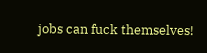jobs can fuck themselves!